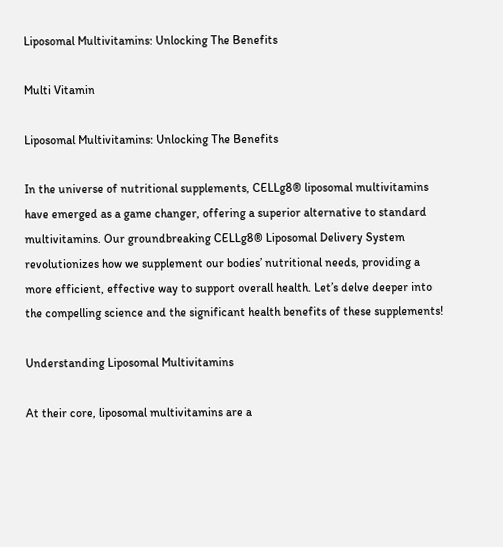Liposomal Multivitamins: Unlocking The Benefits

Multi Vitamin

Liposomal Multivitamins: Unlocking The Benefits

In the universe of nutritional supplements, CELLg8® liposomal multivitamins have emerged as a game changer, offering a superior alternative to standard multivitamins. Our groundbreaking CELLg8® Liposomal Delivery System revolutionizes how we supplement our bodies’ nutritional needs, providing a more efficient, effective way to support overall health. Let’s delve deeper into the compelling science and the significant health benefits of these supplements!

Understanding Liposomal Multivitamins

At their core, liposomal multivitamins are a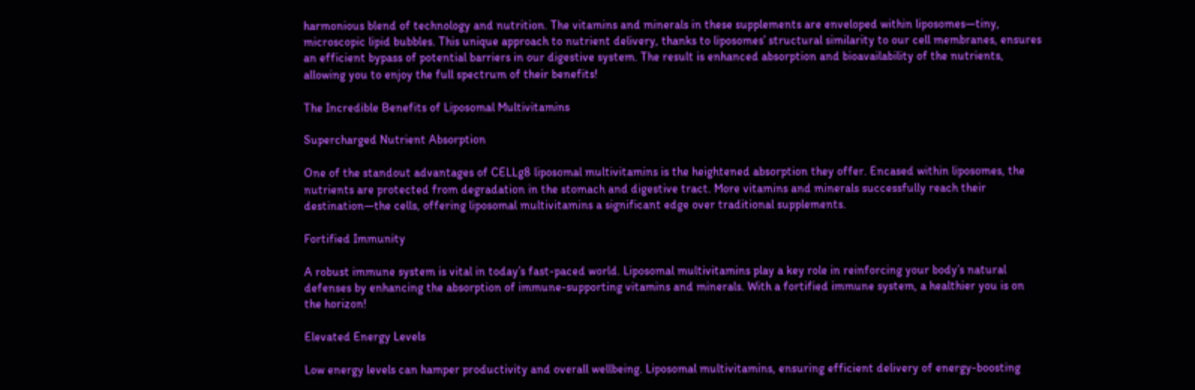harmonious blend of technology and nutrition. The vitamins and minerals in these supplements are enveloped within liposomes—tiny, microscopic lipid bubbles. This unique approach to nutrient delivery, thanks to liposomes’ structural similarity to our cell membranes, ensures an efficient bypass of potential barriers in our digestive system. The result is enhanced absorption and bioavailability of the nutrients, allowing you to enjoy the full spectrum of their benefits!

The Incredible Benefits of Liposomal Multivitamins

Supercharged Nutrient Absorption

One of the standout advantages of CELLg8 liposomal multivitamins is the heightened absorption they offer. Encased within liposomes, the nutrients are protected from degradation in the stomach and digestive tract. More vitamins and minerals successfully reach their destination—the cells, offering liposomal multivitamins a significant edge over traditional supplements.

Fortified Immunity

A robust immune system is vital in today’s fast-paced world. Liposomal multivitamins play a key role in reinforcing your body’s natural defenses by enhancing the absorption of immune-supporting vitamins and minerals. With a fortified immune system, a healthier you is on the horizon!

Elevated Energy Levels

Low energy levels can hamper productivity and overall wellbeing. Liposomal multivitamins, ensuring efficient delivery of energy-boosting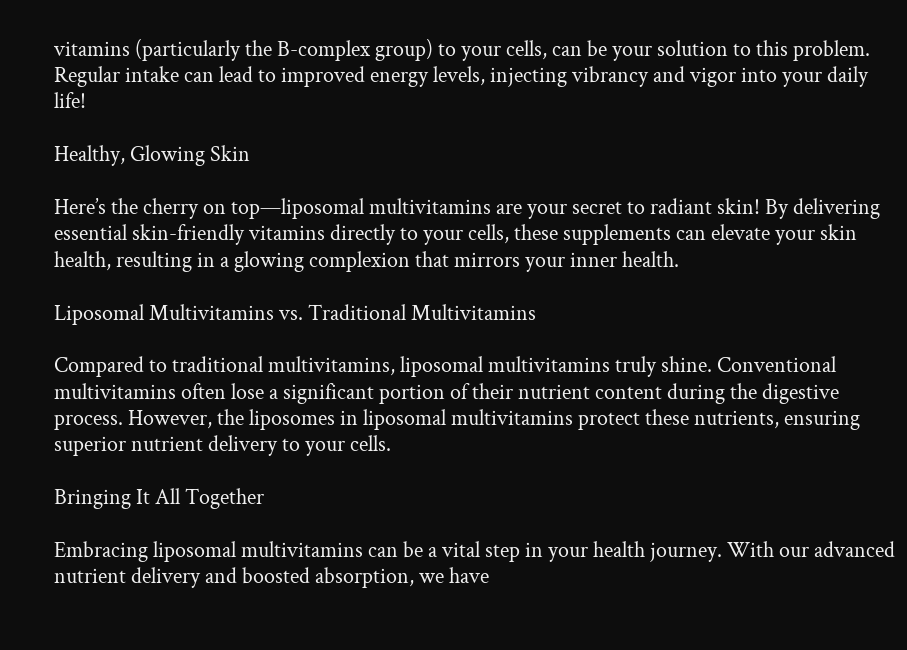vitamins (particularly the B-complex group) to your cells, can be your solution to this problem. Regular intake can lead to improved energy levels, injecting vibrancy and vigor into your daily life!

Healthy, Glowing Skin

Here’s the cherry on top—liposomal multivitamins are your secret to radiant skin! By delivering essential skin-friendly vitamins directly to your cells, these supplements can elevate your skin health, resulting in a glowing complexion that mirrors your inner health.

Liposomal Multivitamins vs. Traditional Multivitamins

Compared to traditional multivitamins, liposomal multivitamins truly shine. Conventional multivitamins often lose a significant portion of their nutrient content during the digestive process. However, the liposomes in liposomal multivitamins protect these nutrients, ensuring superior nutrient delivery to your cells.

Bringing It All Together

Embracing liposomal multivitamins can be a vital step in your health journey. With our advanced nutrient delivery and boosted absorption, we have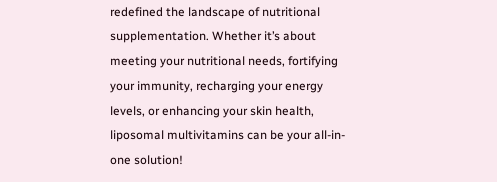redefined the landscape of nutritional supplementation. Whether it’s about meeting your nutritional needs, fortifying your immunity, recharging your energy levels, or enhancing your skin health, liposomal multivitamins can be your all-in-one solution!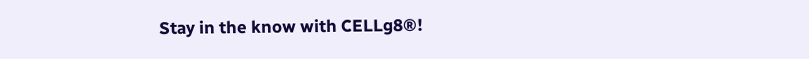Stay in the know with CELLg8®!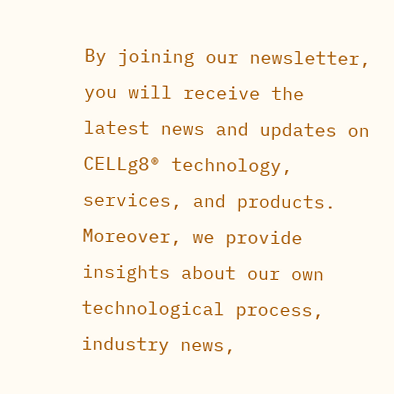By joining our newsletter, you will receive the latest news and updates on CELLg8® technology, services, and products. Moreover, we provide insights about our own technological process, industry news,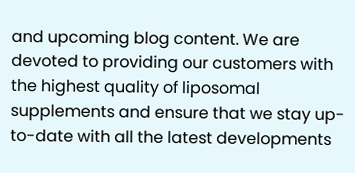and upcoming blog content. We are devoted to providing our customers with the highest quality of liposomal supplements and ensure that we stay up-to-date with all the latest developments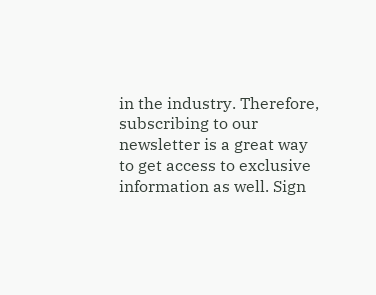in the industry. Therefore, subscribing to our newsletter is a great way to get access to exclusive information as well. Sign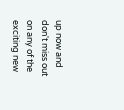up now and don't miss out on any of the exciting new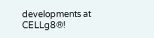developments at CELLg8®!